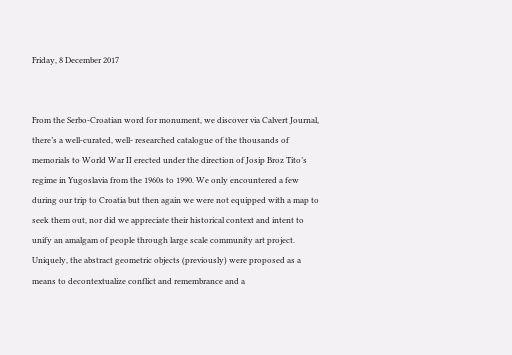Friday, 8 December 2017


From the Serbo-Croatian word for monument, we discover via Calvert Journal, there’s a well-curated, well- researched catalogue of the thousands of memorials to World War II erected under the direction of Josip Broz Tito’s regime in Yugoslavia from the 1960s to 1990. We only encountered a few during our trip to Croatia but then again we were not equipped with a map to seek them out, nor did we appreciate their historical context and intent to unify an amalgam of people through large scale community art project. Uniquely, the abstract geometric objects (previously) were proposed as a means to decontextualize conflict and remembrance and a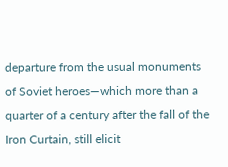departure from the usual monuments of Soviet heroes—which more than a quarter of a century after the fall of the Iron Curtain, still elicit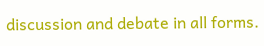discussion and debate in all forms.